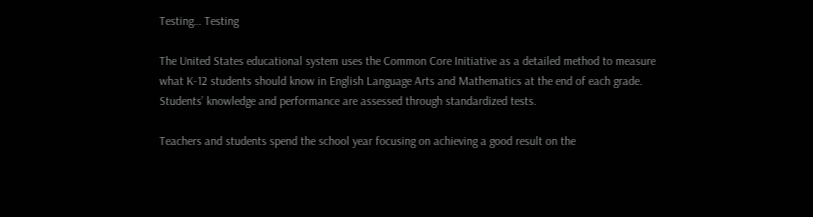Testing… Testing

The United States educational system uses the Common Core Initiative as a detailed method to measure what K-12 students should know in English Language Arts and Mathematics at the end of each grade. Students’ knowledge and performance are assessed through standardized tests.

Teachers and students spend the school year focusing on achieving a good result on the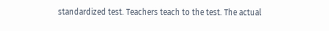standardized test. Teachers teach to the test. The actual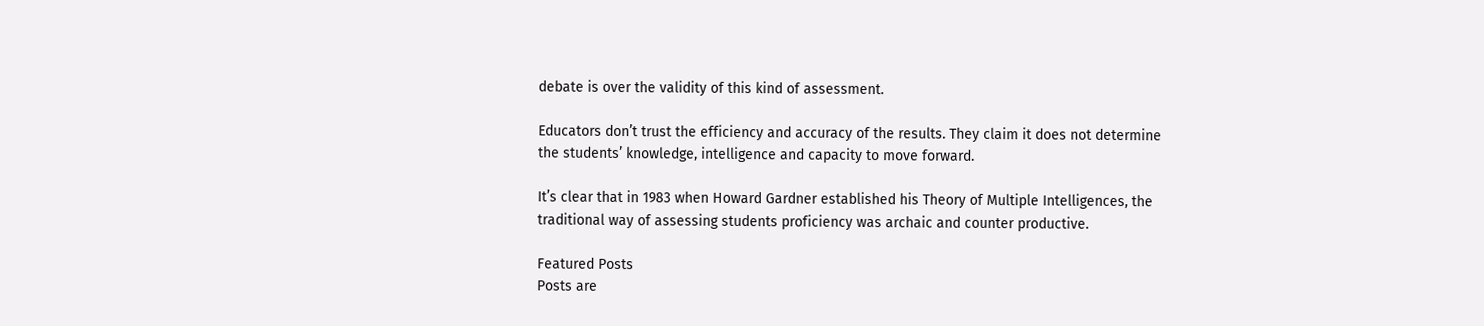debate is over the validity of this kind of assessment.

Educators don’t trust the efficiency and accuracy of the results. They claim it does not determine the students’ knowledge, intelligence and capacity to move forward.

It’s clear that in 1983 when Howard Gardner established his Theory of Multiple Intelligences, the traditional way of assessing students proficiency was archaic and counter productive.

Featured Posts
Posts are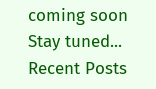coming soon
Stay tuned...
Recent Posts